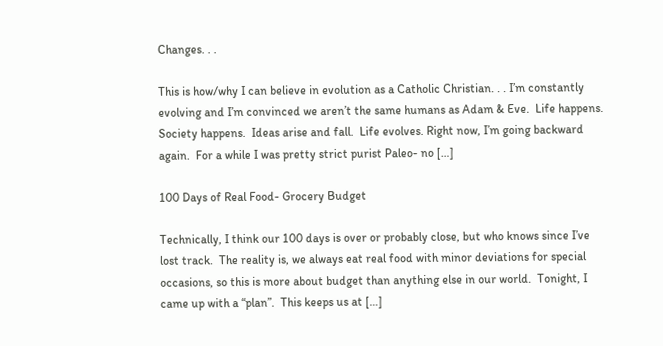Changes. . .

This is how/why I can believe in evolution as a Catholic Christian. . . I’m constantly evolving and I’m convinced we aren’t the same humans as Adam & Eve.  Life happens.  Society happens.  Ideas arise and fall.  Life evolves. Right now, I’m going backward again.  For a while I was pretty strict purist Paleo- no […]

100 Days of Real Food- Grocery Budget

Technically, I think our 100 days is over or probably close, but who knows since I’ve lost track.  The reality is, we always eat real food with minor deviations for special occasions, so this is more about budget than anything else in our world.  Tonight, I came up with a “plan”.  This keeps us at […]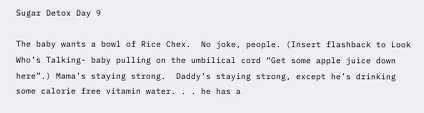Sugar Detox Day 9

The baby wants a bowl of Rice Chex.  No joke, people. (Insert flashback to Look Who’s Talking- baby pulling on the umbilical cord “Get some apple juice down here”.) Mama’s staying strong.  Daddy’s staying strong, except he’s drinking some calorie free vitamin water. . . he has a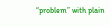“problem” with plain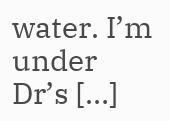water. I’m under Dr’s […]